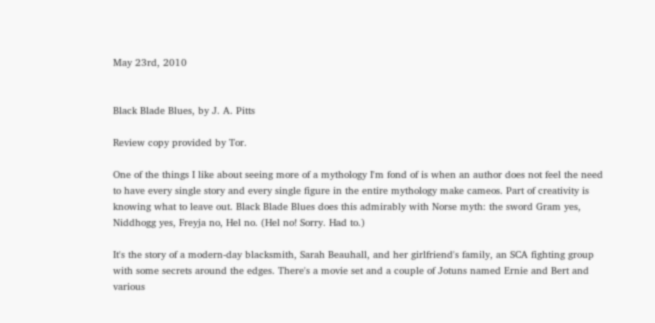May 23rd, 2010


Black Blade Blues, by J. A. Pitts

Review copy provided by Tor.

One of the things I like about seeing more of a mythology I'm fond of is when an author does not feel the need to have every single story and every single figure in the entire mythology make cameos. Part of creativity is knowing what to leave out. Black Blade Blues does this admirably with Norse myth: the sword Gram yes, Niddhogg yes, Freyja no, Hel no. (Hel no! Sorry. Had to.)

It's the story of a modern-day blacksmith, Sarah Beauhall, and her girlfriend's family, an SCA fighting group with some secrets around the edges. There's a movie set and a couple of Jotuns named Ernie and Bert and various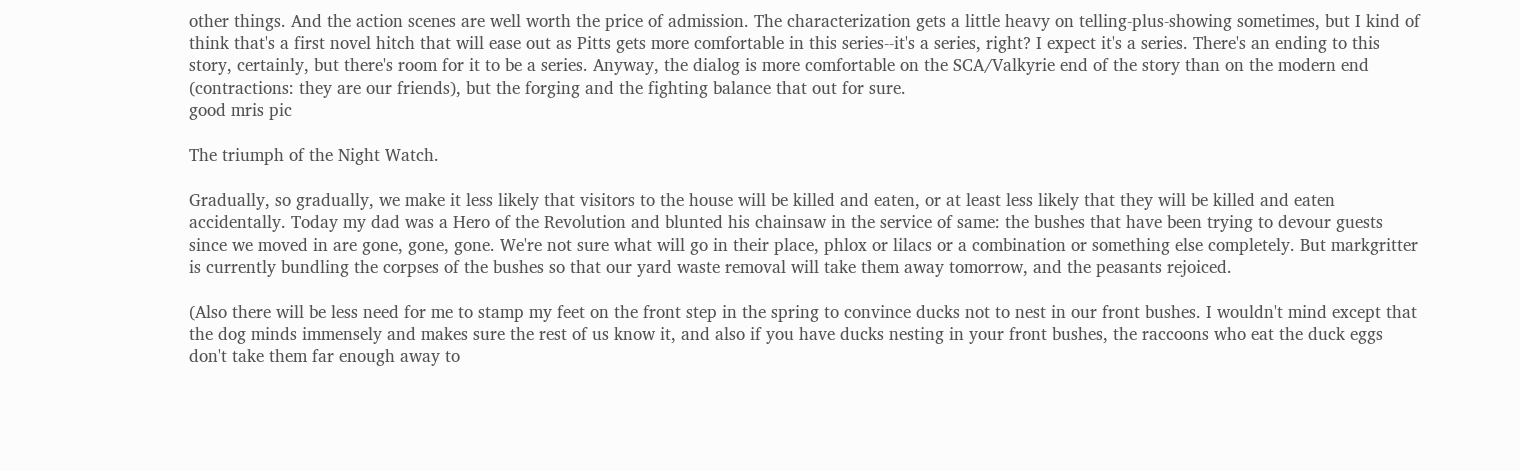other things. And the action scenes are well worth the price of admission. The characterization gets a little heavy on telling-plus-showing sometimes, but I kind of think that's a first novel hitch that will ease out as Pitts gets more comfortable in this series--it's a series, right? I expect it's a series. There's an ending to this story, certainly, but there's room for it to be a series. Anyway, the dialog is more comfortable on the SCA/Valkyrie end of the story than on the modern end (contractions: they are our friends), but the forging and the fighting balance that out for sure.
good mris pic

The triumph of the Night Watch.

Gradually, so gradually, we make it less likely that visitors to the house will be killed and eaten, or at least less likely that they will be killed and eaten accidentally. Today my dad was a Hero of the Revolution and blunted his chainsaw in the service of same: the bushes that have been trying to devour guests since we moved in are gone, gone, gone. We're not sure what will go in their place, phlox or lilacs or a combination or something else completely. But markgritter is currently bundling the corpses of the bushes so that our yard waste removal will take them away tomorrow, and the peasants rejoiced.

(Also there will be less need for me to stamp my feet on the front step in the spring to convince ducks not to nest in our front bushes. I wouldn't mind except that the dog minds immensely and makes sure the rest of us know it, and also if you have ducks nesting in your front bushes, the raccoons who eat the duck eggs don't take them far enough away to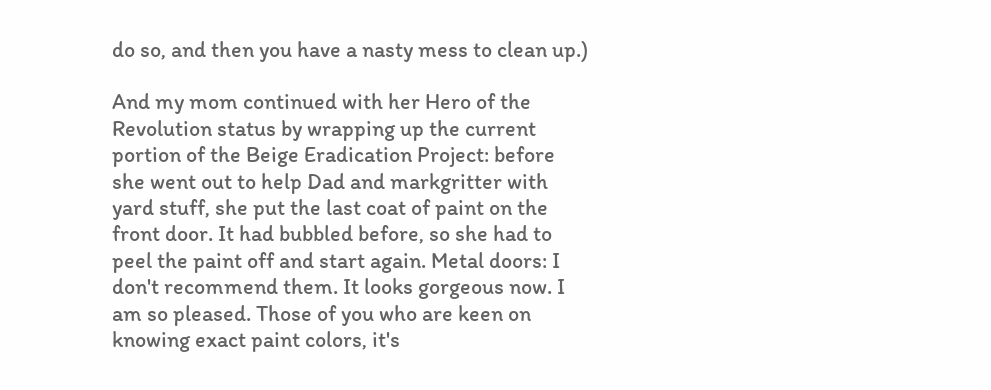do so, and then you have a nasty mess to clean up.)

And my mom continued with her Hero of the Revolution status by wrapping up the current portion of the Beige Eradication Project: before she went out to help Dad and markgritter with yard stuff, she put the last coat of paint on the front door. It had bubbled before, so she had to peel the paint off and start again. Metal doors: I don't recommend them. It looks gorgeous now. I am so pleased. Those of you who are keen on knowing exact paint colors, it's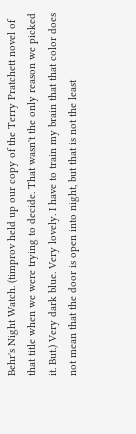Behr's Night Watch. (timprov held up our copy of the Terry Pratchett novel of that title when we were trying to decide. That wasn't the only reason we picked it. But.) Very dark blue. Very lovely. I have to train my brain that that color does not mean that the door is open into night, but that is not the least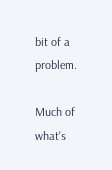bit of a problem.

Much of what's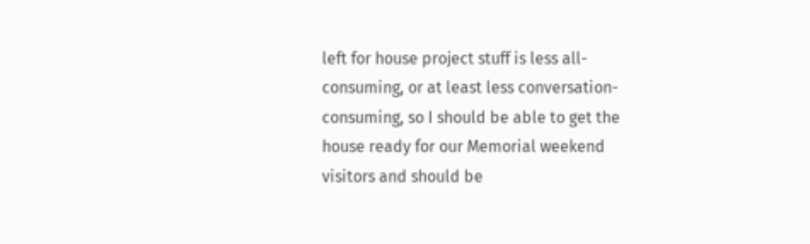left for house project stuff is less all-consuming, or at least less conversation-consuming, so I should be able to get the house ready for our Memorial weekend visitors and should be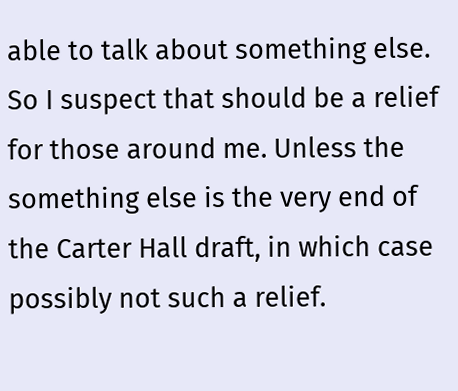able to talk about something else. So I suspect that should be a relief for those around me. Unless the something else is the very end of the Carter Hall draft, in which case possibly not such a relief.